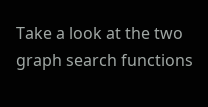Take a look at the two graph search functions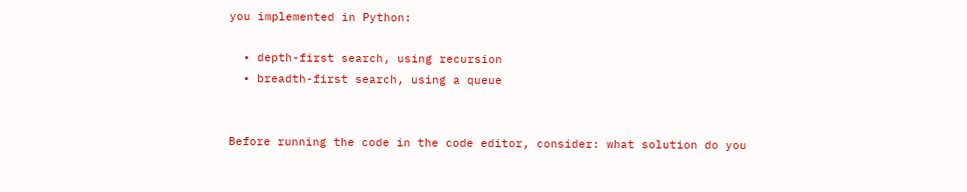you implemented in Python:

  • depth-first search, using recursion
  • breadth-first search, using a queue


Before running the code in the code editor, consider: what solution do you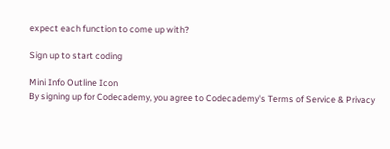expect each function to come up with?

Sign up to start coding

Mini Info Outline Icon
By signing up for Codecademy, you agree to Codecademy's Terms of Service & Privacy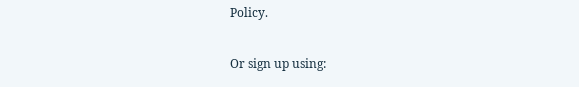Policy.

Or sign up using: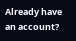Already have an account?